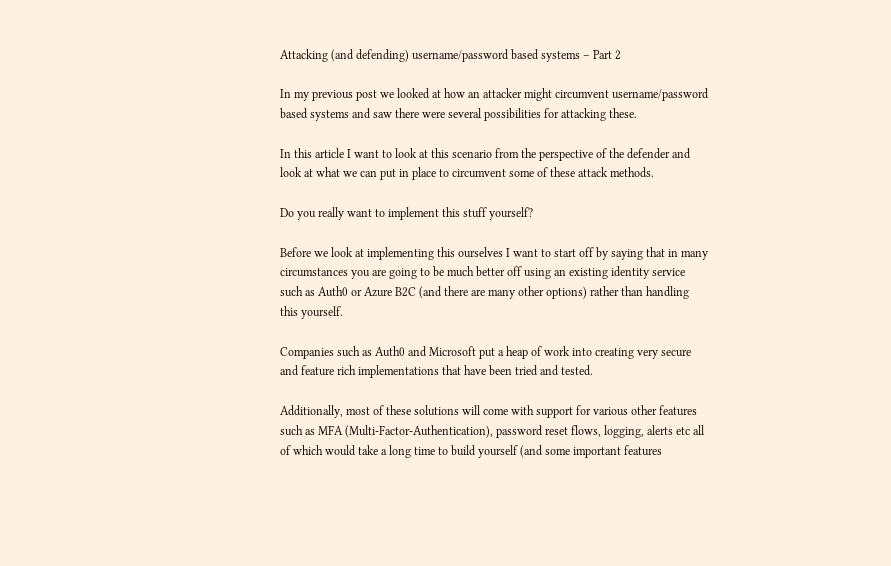Attacking (and defending) username/password based systems – Part 2

In my previous post we looked at how an attacker might circumvent username/password based systems and saw there were several possibilities for attacking these.

In this article I want to look at this scenario from the perspective of the defender and look at what we can put in place to circumvent some of these attack methods.

Do you really want to implement this stuff yourself?

Before we look at implementing this ourselves I want to start off by saying that in many circumstances you are going to be much better off using an existing identity service such as Auth0 or Azure B2C (and there are many other options) rather than handling this yourself.

Companies such as Auth0 and Microsoft put a heap of work into creating very secure and feature rich implementations that have been tried and tested.

Additionally, most of these solutions will come with support for various other features such as MFA (Multi-Factor-Authentication), password reset flows, logging, alerts etc all of which would take a long time to build yourself (and some important features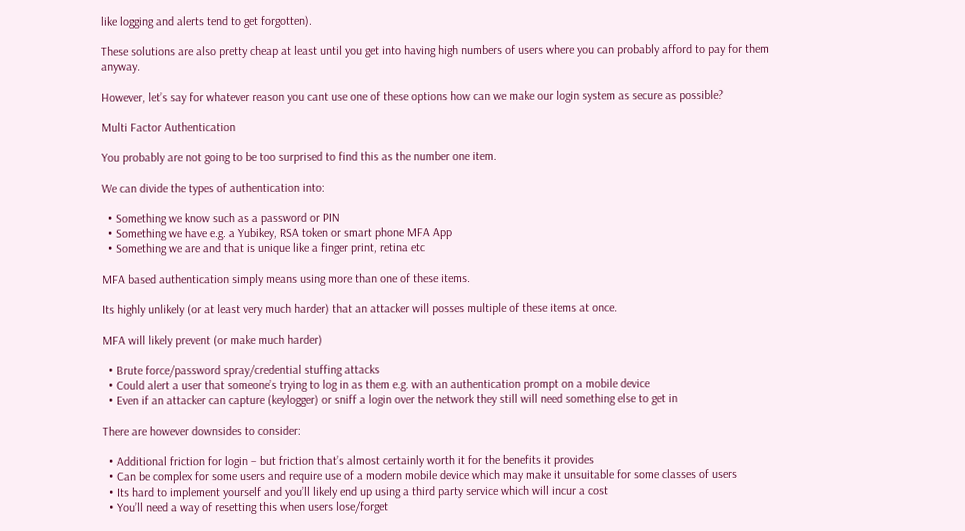like logging and alerts tend to get forgotten).

These solutions are also pretty cheap at least until you get into having high numbers of users where you can probably afford to pay for them anyway.

However, let’s say for whatever reason you cant use one of these options how can we make our login system as secure as possible?

Multi Factor Authentication

You probably are not going to be too surprised to find this as the number one item.

We can divide the types of authentication into:

  • Something we know such as a password or PIN
  • Something we have e.g. a Yubikey, RSA token or smart phone MFA App
  • Something we are and that is unique like a finger print, retina etc

MFA based authentication simply means using more than one of these items.

Its highly unlikely (or at least very much harder) that an attacker will posses multiple of these items at once.

MFA will likely prevent (or make much harder)

  • Brute force/password spray/credential stuffing attacks
  • Could alert a user that someone’s trying to log in as them e.g. with an authentication prompt on a mobile device
  • Even if an attacker can capture (keylogger) or sniff a login over the network they still will need something else to get in

There are however downsides to consider:

  • Additional friction for login – but friction that’s almost certainly worth it for the benefits it provides
  • Can be complex for some users and require use of a modern mobile device which may make it unsuitable for some classes of users
  • Its hard to implement yourself and you’ll likely end up using a third party service which will incur a cost
  • You’ll need a way of resetting this when users lose/forget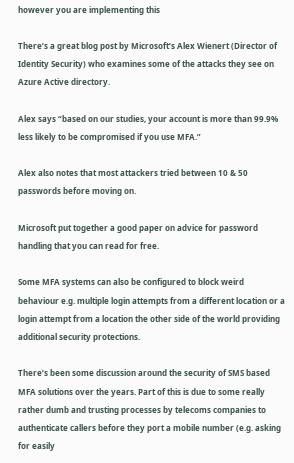however you are implementing this

There’s a great blog post by Microsoft’s Alex Wienert (Director of Identity Security) who examines some of the attacks they see on Azure Active directory.

Alex says “based on our studies, your account is more than 99.9% less likely to be compromised if you use MFA.”

Alex also notes that most attackers tried between 10 & 50 passwords before moving on.

Microsoft put together a good paper on advice for password handling that you can read for free.

Some MFA systems can also be configured to block weird behaviour e.g. multiple login attempts from a different location or a login attempt from a location the other side of the world providing additional security protections.

There’s been some discussion around the security of SMS based MFA solutions over the years. Part of this is due to some really rather dumb and trusting processes by telecoms companies to authenticate callers before they port a mobile number (e.g. asking for easily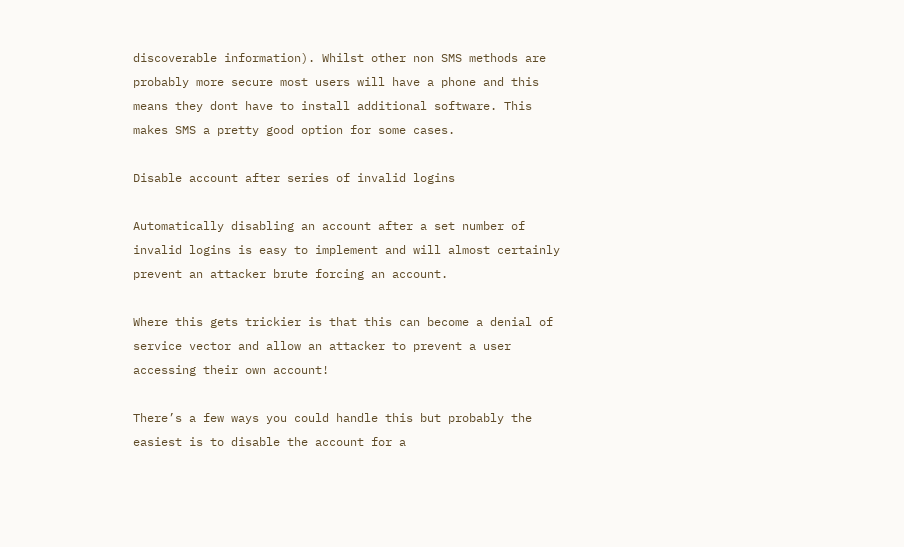discoverable information). Whilst other non SMS methods are probably more secure most users will have a phone and this means they dont have to install additional software. This makes SMS a pretty good option for some cases.

Disable account after series of invalid logins

Automatically disabling an account after a set number of invalid logins is easy to implement and will almost certainly prevent an attacker brute forcing an account.

Where this gets trickier is that this can become a denial of service vector and allow an attacker to prevent a user accessing their own account!

There’s a few ways you could handle this but probably the easiest is to disable the account for a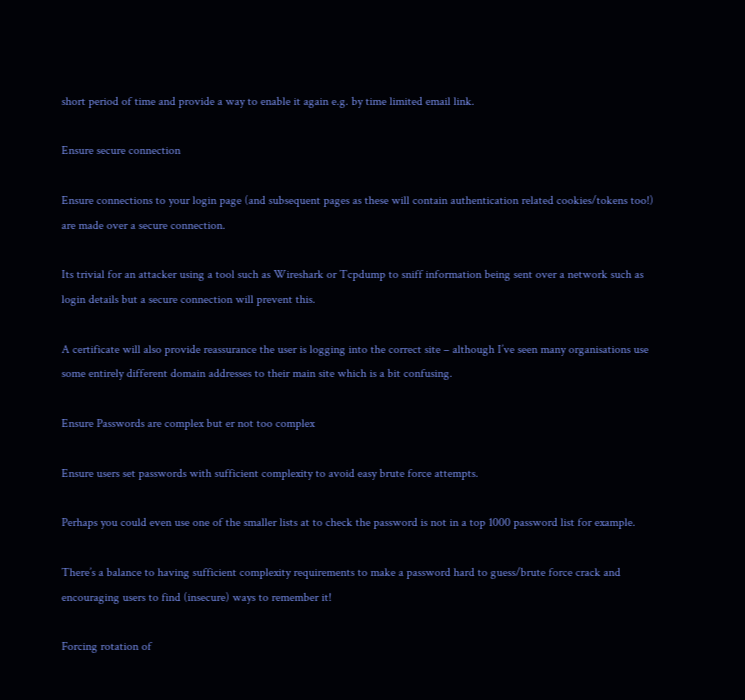short period of time and provide a way to enable it again e.g. by time limited email link.

Ensure secure connection

Ensure connections to your login page (and subsequent pages as these will contain authentication related cookies/tokens too!) are made over a secure connection.

Its trivial for an attacker using a tool such as Wireshark or Tcpdump to sniff information being sent over a network such as login details but a secure connection will prevent this.

A certificate will also provide reassurance the user is logging into the correct site – although I’ve seen many organisations use some entirely different domain addresses to their main site which is a bit confusing.

Ensure Passwords are complex but er not too complex

Ensure users set passwords with sufficient complexity to avoid easy brute force attempts.

Perhaps you could even use one of the smaller lists at to check the password is not in a top 1000 password list for example.

There’s a balance to having sufficient complexity requirements to make a password hard to guess/brute force crack and encouraging users to find (insecure) ways to remember it!

Forcing rotation of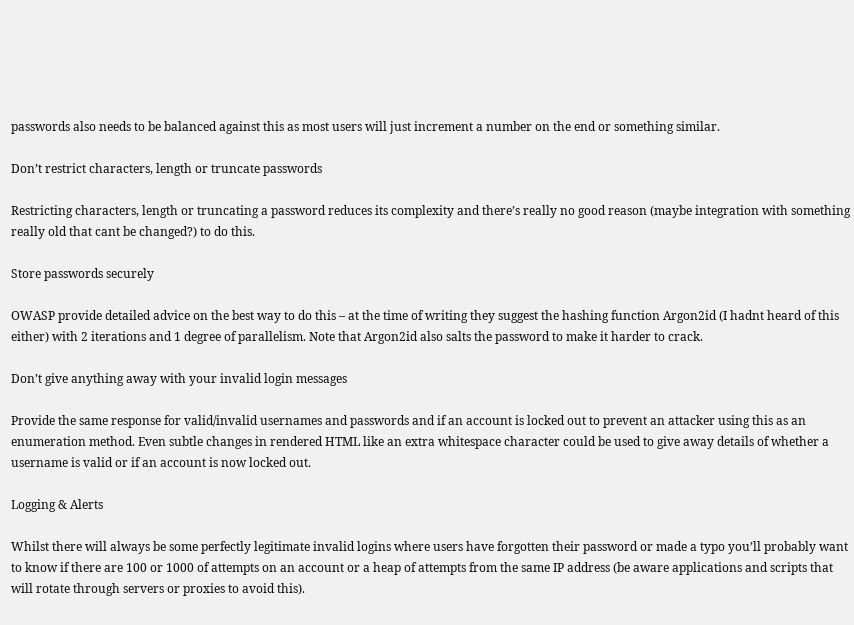passwords also needs to be balanced against this as most users will just increment a number on the end or something similar.

Don’t restrict characters, length or truncate passwords

Restricting characters, length or truncating a password reduces its complexity and there’s really no good reason (maybe integration with something really old that cant be changed?) to do this.

Store passwords securely

OWASP provide detailed advice on the best way to do this – at the time of writing they suggest the hashing function Argon2id (I hadnt heard of this either) with 2 iterations and 1 degree of parallelism. Note that Argon2id also salts the password to make it harder to crack.

Don’t give anything away with your invalid login messages

Provide the same response for valid/invalid usernames and passwords and if an account is locked out to prevent an attacker using this as an enumeration method. Even subtle changes in rendered HTML like an extra whitespace character could be used to give away details of whether a username is valid or if an account is now locked out.

Logging & Alerts

Whilst there will always be some perfectly legitimate invalid logins where users have forgotten their password or made a typo you’ll probably want to know if there are 100 or 1000 of attempts on an account or a heap of attempts from the same IP address (be aware applications and scripts that will rotate through servers or proxies to avoid this).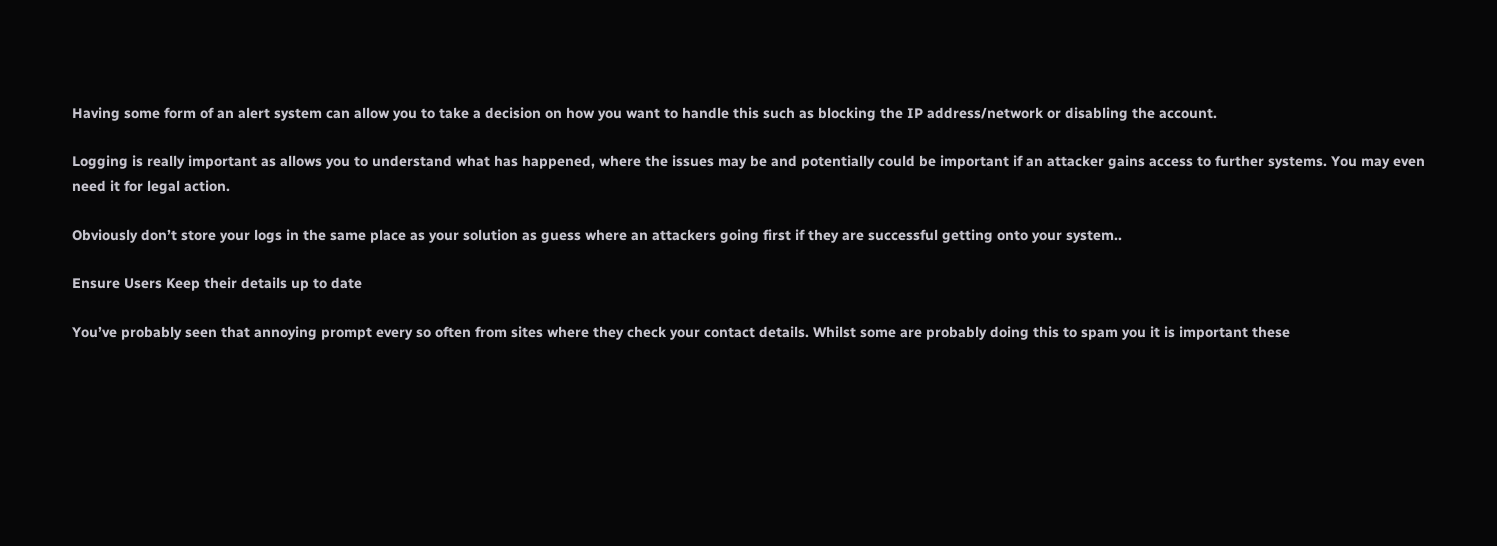Having some form of an alert system can allow you to take a decision on how you want to handle this such as blocking the IP address/network or disabling the account.

Logging is really important as allows you to understand what has happened, where the issues may be and potentially could be important if an attacker gains access to further systems. You may even need it for legal action.

Obviously don’t store your logs in the same place as your solution as guess where an attackers going first if they are successful getting onto your system..

Ensure Users Keep their details up to date

You’ve probably seen that annoying prompt every so often from sites where they check your contact details. Whilst some are probably doing this to spam you it is important these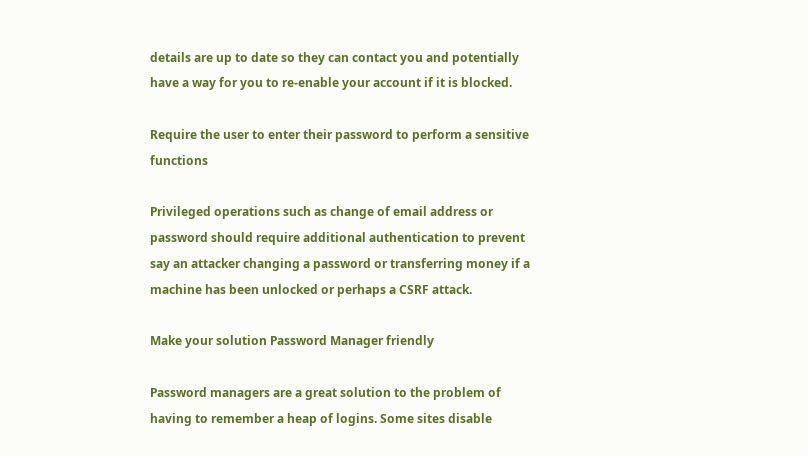details are up to date so they can contact you and potentially have a way for you to re-enable your account if it is blocked.

Require the user to enter their password to perform a sensitive functions

Privileged operations such as change of email address or password should require additional authentication to prevent say an attacker changing a password or transferring money if a machine has been unlocked or perhaps a CSRF attack.

Make your solution Password Manager friendly

Password managers are a great solution to the problem of having to remember a heap of logins. Some sites disable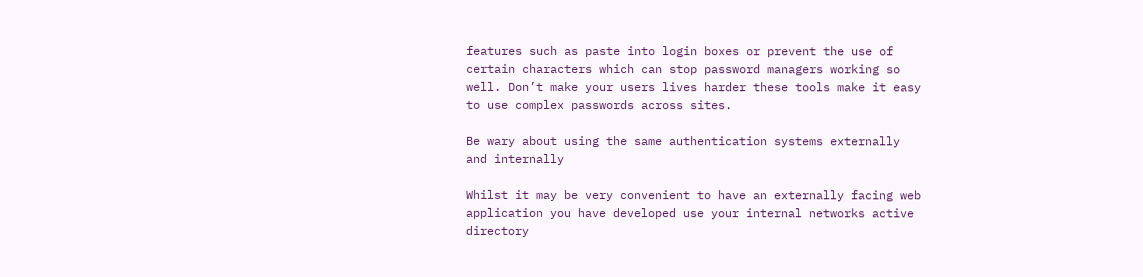features such as paste into login boxes or prevent the use of certain characters which can stop password managers working so well. Don’t make your users lives harder these tools make it easy to use complex passwords across sites.

Be wary about using the same authentication systems externally and internally

Whilst it may be very convenient to have an externally facing web application you have developed use your internal networks active directory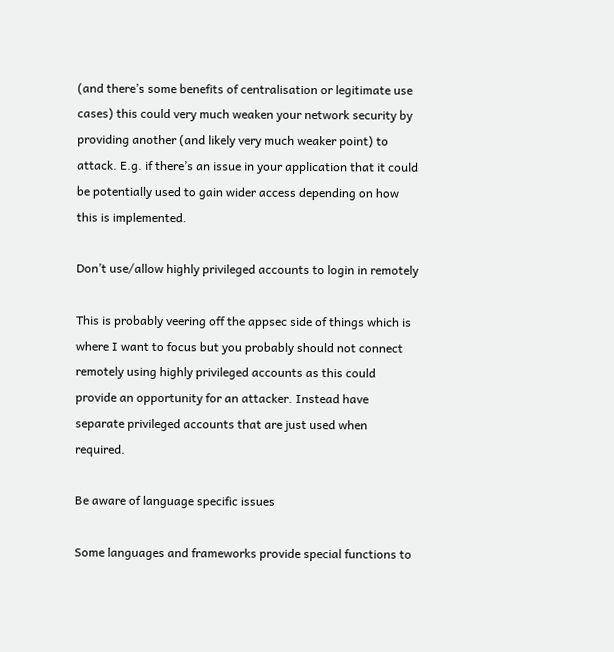(and there’s some benefits of centralisation or legitimate use cases) this could very much weaken your network security by providing another (and likely very much weaker point) to attack. E.g. if there’s an issue in your application that it could be potentially used to gain wider access depending on how this is implemented.

Don’t use/allow highly privileged accounts to login in remotely

This is probably veering off the appsec side of things which is where I want to focus but you probably should not connect remotely using highly privileged accounts as this could provide an opportunity for an attacker. Instead have separate privileged accounts that are just used when required.

Be aware of language specific issues

Some languages and frameworks provide special functions to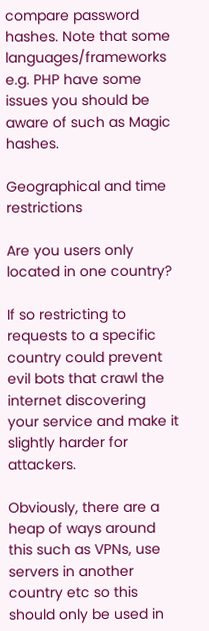compare password hashes. Note that some languages/frameworks e.g. PHP have some issues you should be aware of such as Magic hashes.

Geographical and time restrictions

Are you users only located in one country?

If so restricting to requests to a specific country could prevent evil bots that crawl the internet discovering your service and make it slightly harder for attackers.

Obviously, there are a heap of ways around this such as VPNs, use servers in another country etc so this should only be used in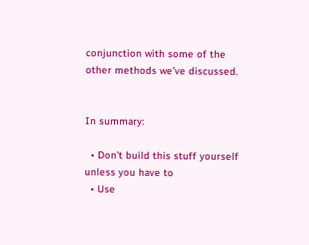conjunction with some of the other methods we’ve discussed.


In summary:

  • Don’t build this stuff yourself unless you have to
  • Use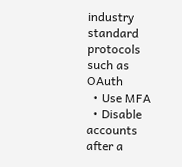industry standard protocols such as OAuth
  • Use MFA
  • Disable accounts after a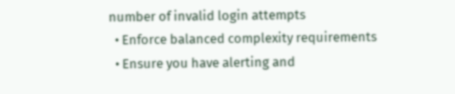number of invalid login attempts
  • Enforce balanced complexity requirements
  • Ensure you have alerting and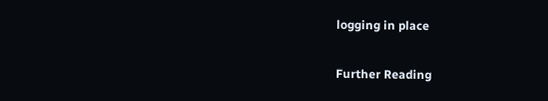logging in place

Further Reading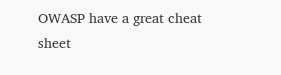OWASP have a great cheat sheet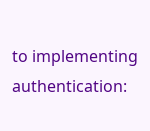to implementing authentication: